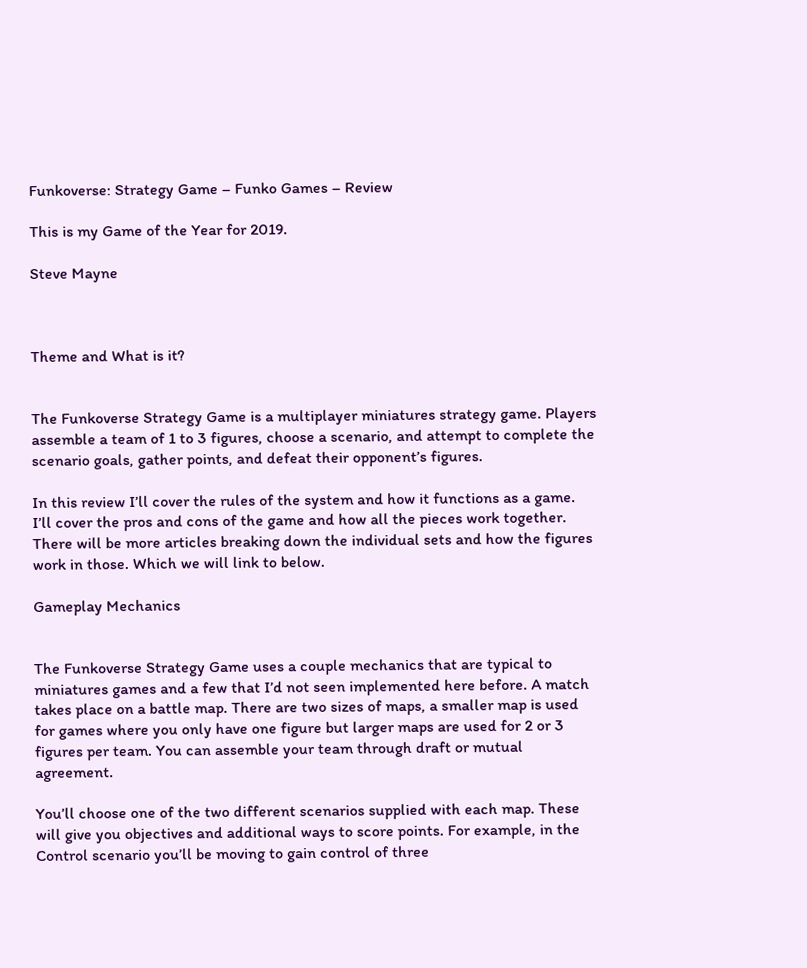Funkoverse: Strategy Game – Funko Games – Review

This is my Game of the Year for 2019.

Steve Mayne



Theme and What is it?


The Funkoverse Strategy Game is a multiplayer miniatures strategy game. Players assemble a team of 1 to 3 figures, choose a scenario, and attempt to complete the scenario goals, gather points, and defeat their opponent’s figures.

In this review I’ll cover the rules of the system and how it functions as a game. I’ll cover the pros and cons of the game and how all the pieces work together. There will be more articles breaking down the individual sets and how the figures work in those. Which we will link to below.

Gameplay Mechanics


The Funkoverse Strategy Game uses a couple mechanics that are typical to miniatures games and a few that I’d not seen implemented here before. A match takes place on a battle map. There are two sizes of maps, a smaller map is used for games where you only have one figure but larger maps are used for 2 or 3 figures per team. You can assemble your team through draft or mutual agreement.

You’ll choose one of the two different scenarios supplied with each map. These will give you objectives and additional ways to score points. For example, in the Control scenario you’ll be moving to gain control of three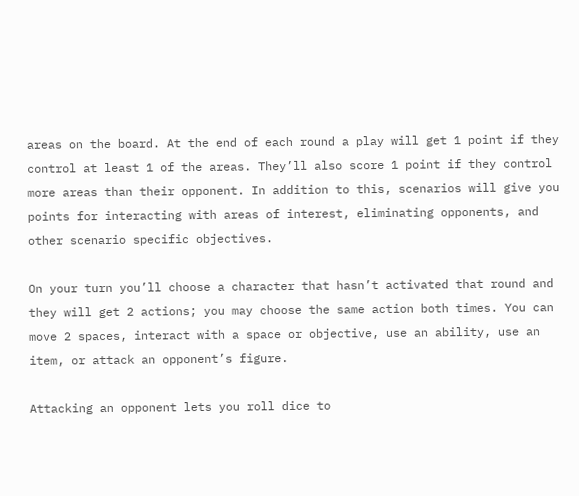areas on the board. At the end of each round a play will get 1 point if they control at least 1 of the areas. They’ll also score 1 point if they control more areas than their opponent. In addition to this, scenarios will give you points for interacting with areas of interest, eliminating opponents, and other scenario specific objectives.

On your turn you’ll choose a character that hasn’t activated that round and they will get 2 actions; you may choose the same action both times. You can move 2 spaces, interact with a space or objective, use an ability, use an item, or attack an opponent’s figure.

Attacking an opponent lets you roll dice to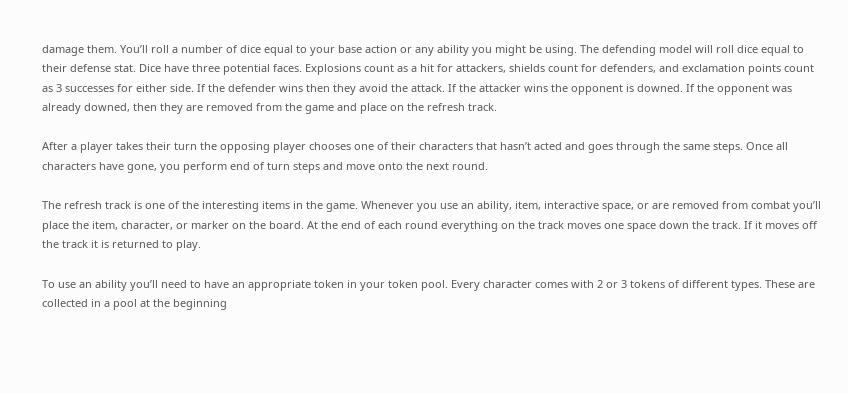damage them. You’ll roll a number of dice equal to your base action or any ability you might be using. The defending model will roll dice equal to their defense stat. Dice have three potential faces. Explosions count as a hit for attackers, shields count for defenders, and exclamation points count as 3 successes for either side. If the defender wins then they avoid the attack. If the attacker wins the opponent is downed. If the opponent was already downed, then they are removed from the game and place on the refresh track.

After a player takes their turn the opposing player chooses one of their characters that hasn’t acted and goes through the same steps. Once all characters have gone, you perform end of turn steps and move onto the next round.

The refresh track is one of the interesting items in the game. Whenever you use an ability, item, interactive space, or are removed from combat you’ll place the item, character, or marker on the board. At the end of each round everything on the track moves one space down the track. If it moves off the track it is returned to play.

To use an ability you’ll need to have an appropriate token in your token pool. Every character comes with 2 or 3 tokens of different types. These are collected in a pool at the beginning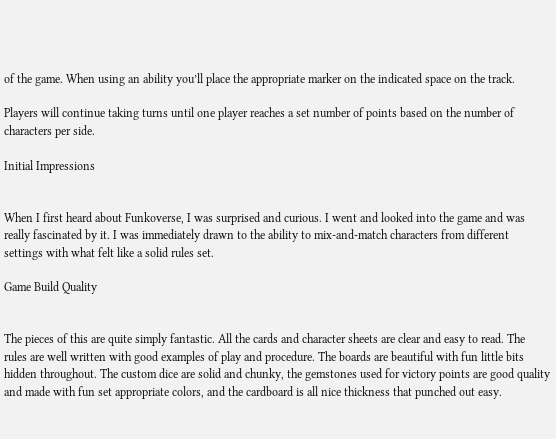of the game. When using an ability you’ll place the appropriate marker on the indicated space on the track.

Players will continue taking turns until one player reaches a set number of points based on the number of characters per side.

Initial Impressions


When I first heard about Funkoverse, I was surprised and curious. I went and looked into the game and was really fascinated by it. I was immediately drawn to the ability to mix-and-match characters from different settings with what felt like a solid rules set.

Game Build Quality


The pieces of this are quite simply fantastic. All the cards and character sheets are clear and easy to read. The rules are well written with good examples of play and procedure. The boards are beautiful with fun little bits hidden throughout. The custom dice are solid and chunky, the gemstones used for victory points are good quality and made with fun set appropriate colors, and the cardboard is all nice thickness that punched out easy.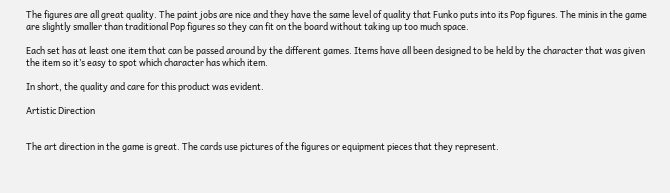The figures are all great quality. The paint jobs are nice and they have the same level of quality that Funko puts into its Pop figures. The minis in the game are slightly smaller than traditional Pop figures so they can fit on the board without taking up too much space.

Each set has at least one item that can be passed around by the different games. Items have all been designed to be held by the character that was given the item so it’s easy to spot which character has which item.

In short, the quality and care for this product was evident.

Artistic Direction


The art direction in the game is great. The cards use pictures of the figures or equipment pieces that they represent.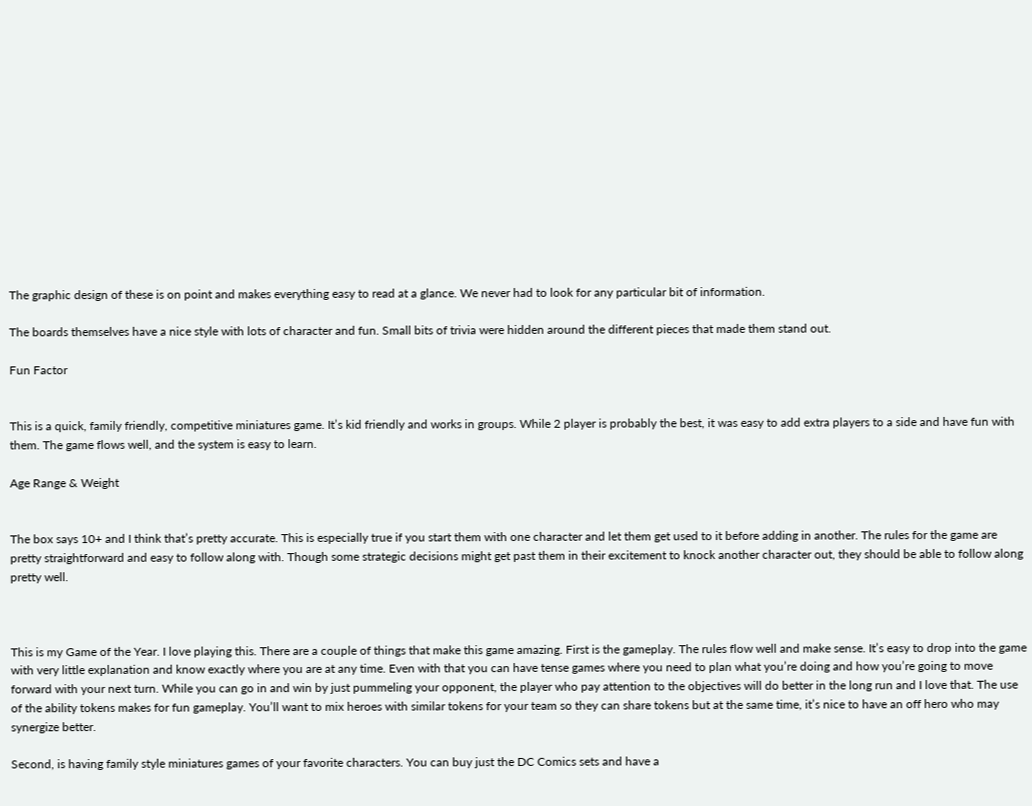The graphic design of these is on point and makes everything easy to read at a glance. We never had to look for any particular bit of information.

The boards themselves have a nice style with lots of character and fun. Small bits of trivia were hidden around the different pieces that made them stand out.

Fun Factor


This is a quick, family friendly, competitive miniatures game. It’s kid friendly and works in groups. While 2 player is probably the best, it was easy to add extra players to a side and have fun with them. The game flows well, and the system is easy to learn.

Age Range & Weight


The box says 10+ and I think that’s pretty accurate. This is especially true if you start them with one character and let them get used to it before adding in another. The rules for the game are pretty straightforward and easy to follow along with. Though some strategic decisions might get past them in their excitement to knock another character out, they should be able to follow along pretty well.



This is my Game of the Year. I love playing this. There are a couple of things that make this game amazing. First is the gameplay. The rules flow well and make sense. It’s easy to drop into the game with very little explanation and know exactly where you are at any time. Even with that you can have tense games where you need to plan what you’re doing and how you’re going to move forward with your next turn. While you can go in and win by just pummeling your opponent, the player who pay attention to the objectives will do better in the long run and I love that. The use of the ability tokens makes for fun gameplay. You’ll want to mix heroes with similar tokens for your team so they can share tokens but at the same time, it’s nice to have an off hero who may synergize better.

Second, is having family style miniatures games of your favorite characters. You can buy just the DC Comics sets and have a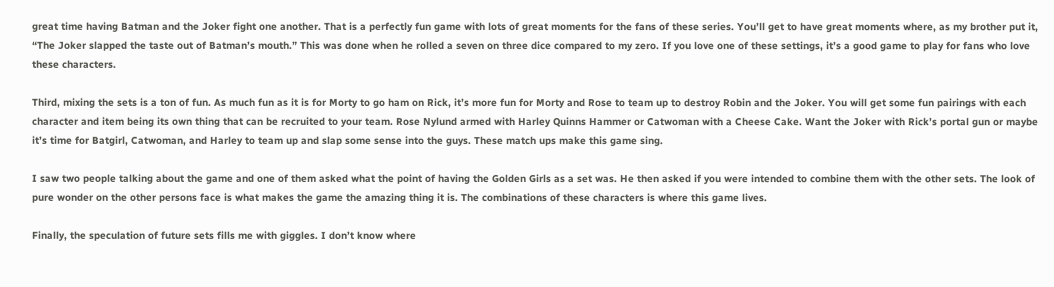great time having Batman and the Joker fight one another. That is a perfectly fun game with lots of great moments for the fans of these series. You’ll get to have great moments where, as my brother put it, “The Joker slapped the taste out of Batman’s mouth.” This was done when he rolled a seven on three dice compared to my zero. If you love one of these settings, it’s a good game to play for fans who love these characters.

Third, mixing the sets is a ton of fun. As much fun as it is for Morty to go ham on Rick, it’s more fun for Morty and Rose to team up to destroy Robin and the Joker. You will get some fun pairings with each character and item being its own thing that can be recruited to your team. Rose Nylund armed with Harley Quinns Hammer or Catwoman with a Cheese Cake. Want the Joker with Rick’s portal gun or maybe it’s time for Batgirl, Catwoman, and Harley to team up and slap some sense into the guys. These match ups make this game sing.

I saw two people talking about the game and one of them asked what the point of having the Golden Girls as a set was. He then asked if you were intended to combine them with the other sets. The look of pure wonder on the other persons face is what makes the game the amazing thing it is. The combinations of these characters is where this game lives.

Finally, the speculation of future sets fills me with giggles. I don’t know where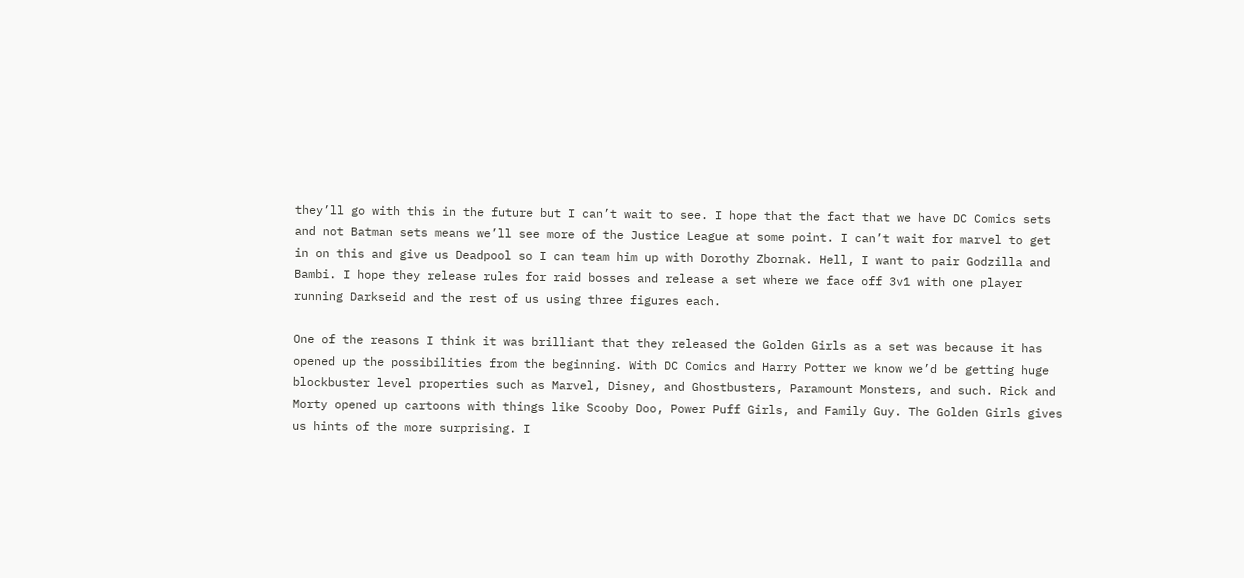they’ll go with this in the future but I can’t wait to see. I hope that the fact that we have DC Comics sets and not Batman sets means we’ll see more of the Justice League at some point. I can’t wait for marvel to get in on this and give us Deadpool so I can team him up with Dorothy Zbornak. Hell, I want to pair Godzilla and Bambi. I hope they release rules for raid bosses and release a set where we face off 3v1 with one player running Darkseid and the rest of us using three figures each.

One of the reasons I think it was brilliant that they released the Golden Girls as a set was because it has opened up the possibilities from the beginning. With DC Comics and Harry Potter we know we’d be getting huge blockbuster level properties such as Marvel, Disney, and Ghostbusters, Paramount Monsters, and such. Rick and Morty opened up cartoons with things like Scooby Doo, Power Puff Girls, and Family Guy. The Golden Girls gives us hints of the more surprising. I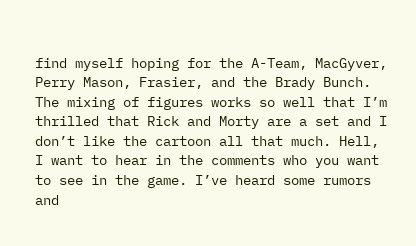find myself hoping for the A-Team, MacGyver, Perry Mason, Frasier, and the Brady Bunch. The mixing of figures works so well that I’m thrilled that Rick and Morty are a set and I don’t like the cartoon all that much. Hell, I want to hear in the comments who you want to see in the game. I’ve heard some rumors and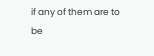if any of them are to be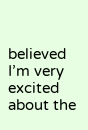believed I’m very excited about the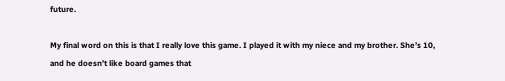future.

My final word on this is that I really love this game. I played it with my niece and my brother. She’s 10, and he doesn’t like board games that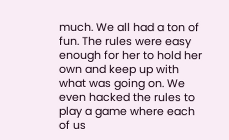much. We all had a ton of fun. The rules were easy enough for her to hold her own and keep up with what was going on. We even hacked the rules to play a game where each of us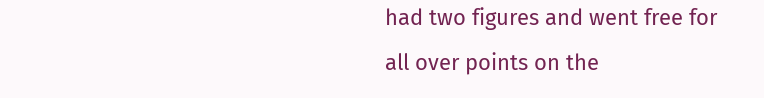had two figures and went free for all over points on the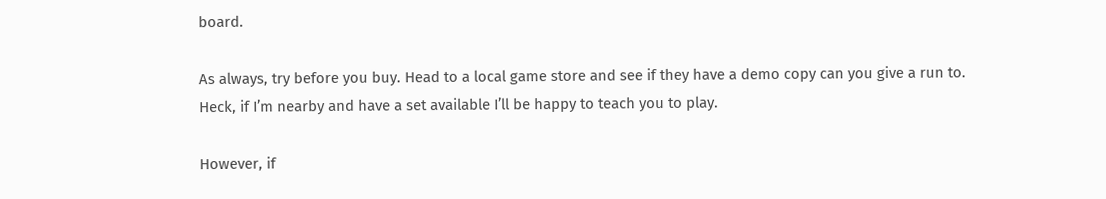board.

As always, try before you buy. Head to a local game store and see if they have a demo copy can you give a run to. Heck, if I’m nearby and have a set available I’ll be happy to teach you to play.

However, if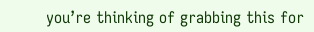you’re thinking of grabbing this for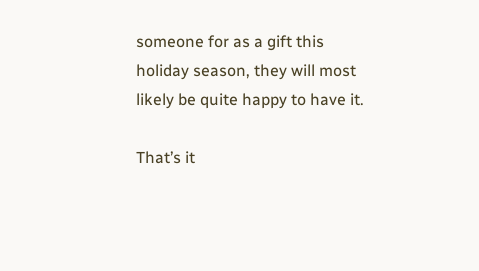someone for as a gift this holiday season, they will most likely be quite happy to have it.

That’s it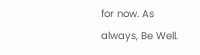for now. As always, Be Well.